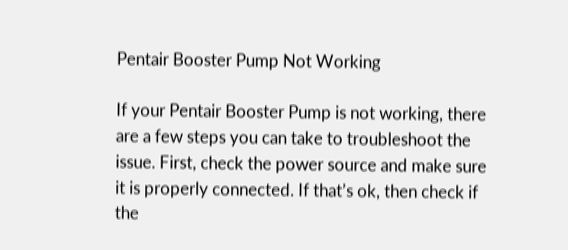Pentair Booster Pump Not Working

If your Pentair Booster Pump is not working, there are a few steps you can take to troubleshoot the issue. First, check the power source and make sure it is properly connected. If that’s ok, then check if the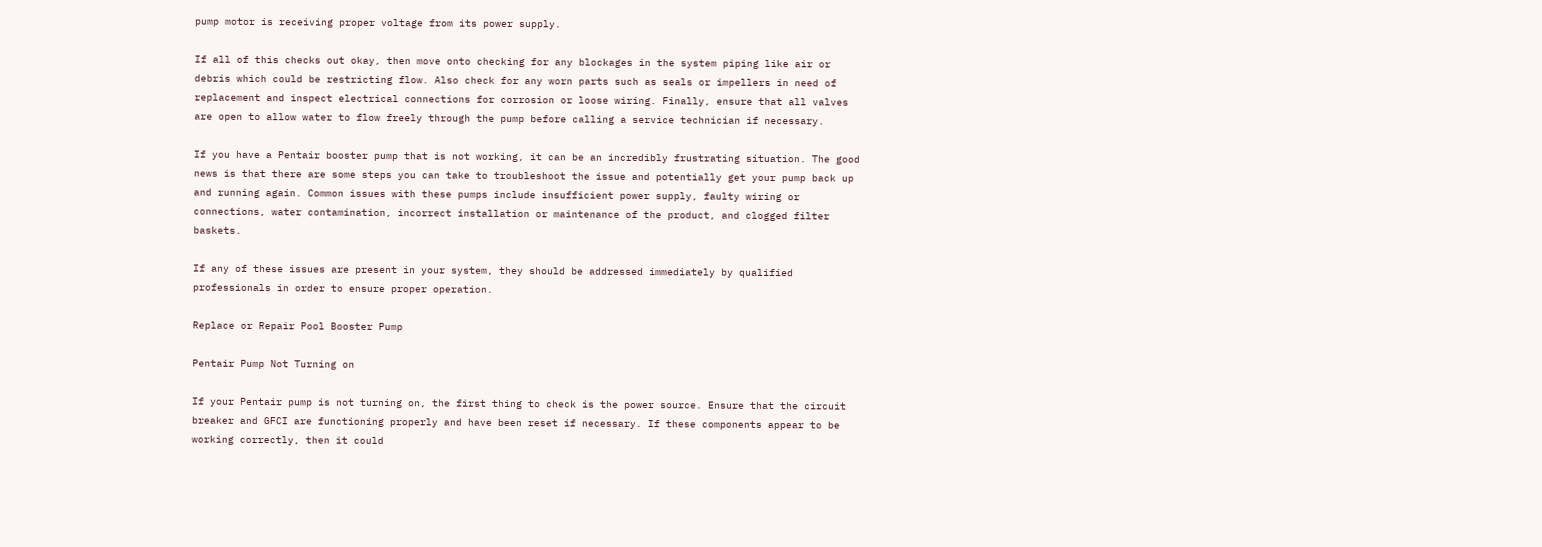pump motor is receiving proper voltage from its power supply.

If all of this checks out okay, then move onto checking for any blockages in the system piping like air or debris which could be restricting flow. Also check for any worn parts such as seals or impellers in need of replacement and inspect electrical connections for corrosion or loose wiring. Finally, ensure that all valves are open to allow water to flow freely through the pump before calling a service technician if necessary.

If you have a Pentair booster pump that is not working, it can be an incredibly frustrating situation. The good news is that there are some steps you can take to troubleshoot the issue and potentially get your pump back up and running again. Common issues with these pumps include insufficient power supply, faulty wiring or connections, water contamination, incorrect installation or maintenance of the product, and clogged filter baskets.

If any of these issues are present in your system, they should be addressed immediately by qualified professionals in order to ensure proper operation.

Replace or Repair Pool Booster Pump

Pentair Pump Not Turning on

If your Pentair pump is not turning on, the first thing to check is the power source. Ensure that the circuit breaker and GFCI are functioning properly and have been reset if necessary. If these components appear to be working correctly, then it could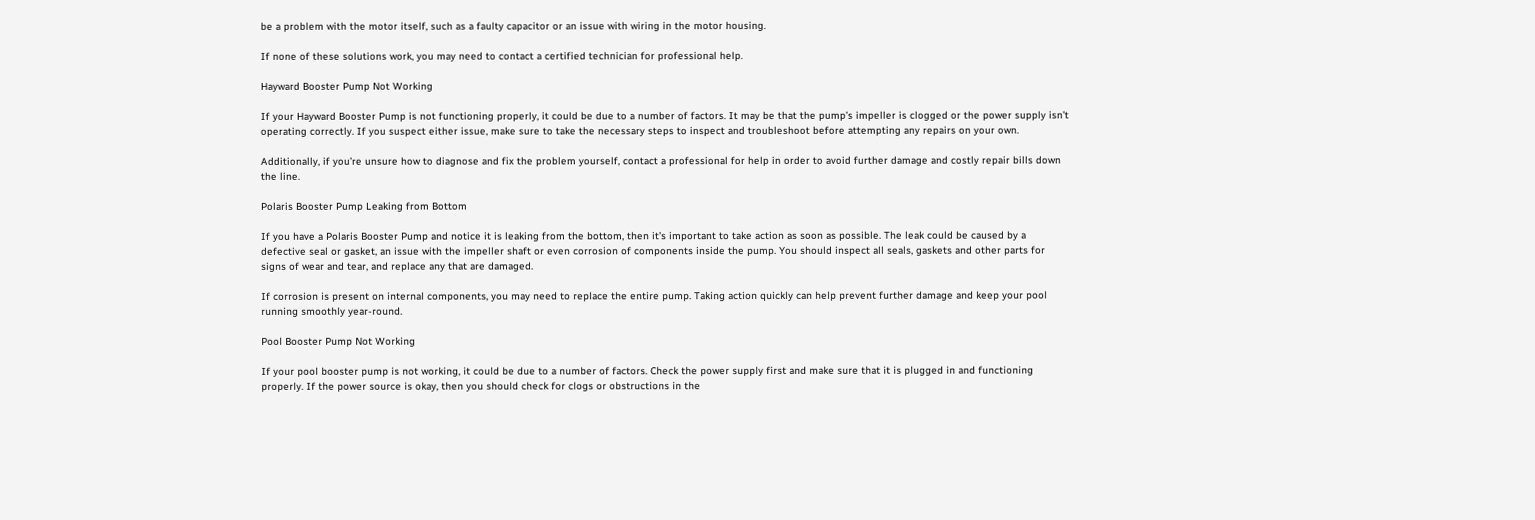be a problem with the motor itself, such as a faulty capacitor or an issue with wiring in the motor housing.

If none of these solutions work, you may need to contact a certified technician for professional help.

Hayward Booster Pump Not Working

If your Hayward Booster Pump is not functioning properly, it could be due to a number of factors. It may be that the pump’s impeller is clogged or the power supply isn’t operating correctly. If you suspect either issue, make sure to take the necessary steps to inspect and troubleshoot before attempting any repairs on your own.

Additionally, if you’re unsure how to diagnose and fix the problem yourself, contact a professional for help in order to avoid further damage and costly repair bills down the line.

Polaris Booster Pump Leaking from Bottom

If you have a Polaris Booster Pump and notice it is leaking from the bottom, then it’s important to take action as soon as possible. The leak could be caused by a defective seal or gasket, an issue with the impeller shaft or even corrosion of components inside the pump. You should inspect all seals, gaskets and other parts for signs of wear and tear, and replace any that are damaged.

If corrosion is present on internal components, you may need to replace the entire pump. Taking action quickly can help prevent further damage and keep your pool running smoothly year-round.

Pool Booster Pump Not Working

If your pool booster pump is not working, it could be due to a number of factors. Check the power supply first and make sure that it is plugged in and functioning properly. If the power source is okay, then you should check for clogs or obstructions in the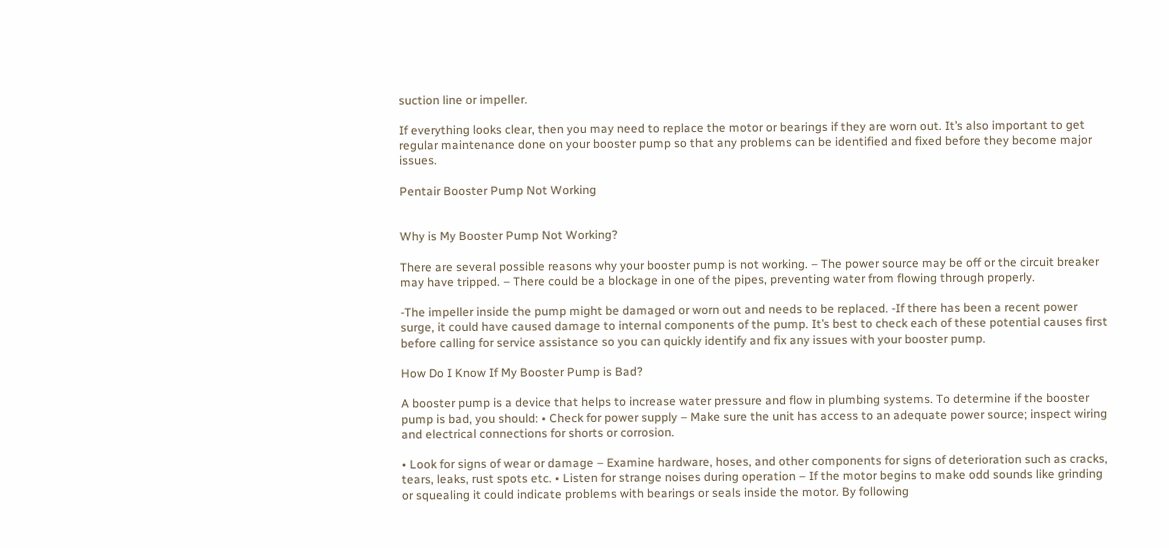suction line or impeller.

If everything looks clear, then you may need to replace the motor or bearings if they are worn out. It’s also important to get regular maintenance done on your booster pump so that any problems can be identified and fixed before they become major issues.

Pentair Booster Pump Not Working


Why is My Booster Pump Not Working?

There are several possible reasons why your booster pump is not working. – The power source may be off or the circuit breaker may have tripped. – There could be a blockage in one of the pipes, preventing water from flowing through properly.

-The impeller inside the pump might be damaged or worn out and needs to be replaced. -If there has been a recent power surge, it could have caused damage to internal components of the pump. It’s best to check each of these potential causes first before calling for service assistance so you can quickly identify and fix any issues with your booster pump.

How Do I Know If My Booster Pump is Bad?

A booster pump is a device that helps to increase water pressure and flow in plumbing systems. To determine if the booster pump is bad, you should: • Check for power supply – Make sure the unit has access to an adequate power source; inspect wiring and electrical connections for shorts or corrosion.

• Look for signs of wear or damage – Examine hardware, hoses, and other components for signs of deterioration such as cracks, tears, leaks, rust spots etc. • Listen for strange noises during operation – If the motor begins to make odd sounds like grinding or squealing it could indicate problems with bearings or seals inside the motor. By following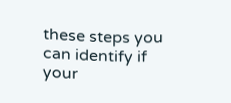these steps you can identify if your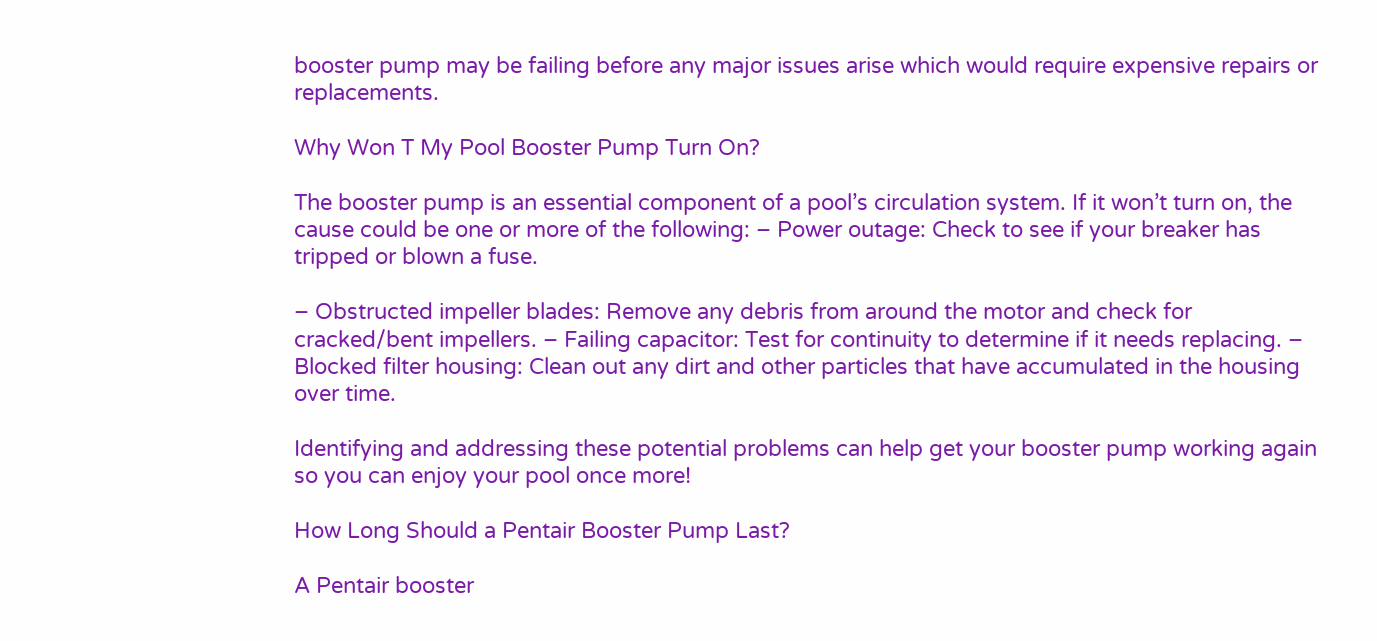booster pump may be failing before any major issues arise which would require expensive repairs or replacements.

Why Won T My Pool Booster Pump Turn On?

The booster pump is an essential component of a pool’s circulation system. If it won’t turn on, the cause could be one or more of the following: – Power outage: Check to see if your breaker has tripped or blown a fuse.

– Obstructed impeller blades: Remove any debris from around the motor and check for cracked/bent impellers. – Failing capacitor: Test for continuity to determine if it needs replacing. – Blocked filter housing: Clean out any dirt and other particles that have accumulated in the housing over time.

Identifying and addressing these potential problems can help get your booster pump working again so you can enjoy your pool once more!

How Long Should a Pentair Booster Pump Last?

A Pentair booster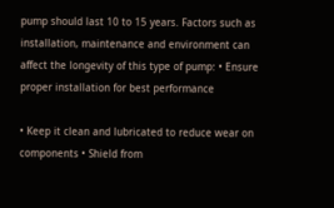pump should last 10 to 15 years. Factors such as installation, maintenance and environment can affect the longevity of this type of pump: • Ensure proper installation for best performance

• Keep it clean and lubricated to reduce wear on components • Shield from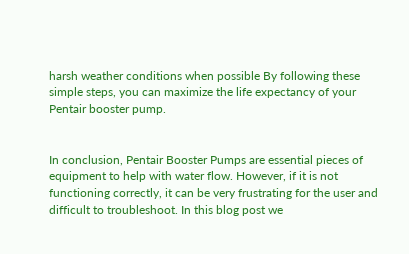harsh weather conditions when possible By following these simple steps, you can maximize the life expectancy of your Pentair booster pump.


In conclusion, Pentair Booster Pumps are essential pieces of equipment to help with water flow. However, if it is not functioning correctly, it can be very frustrating for the user and difficult to troubleshoot. In this blog post we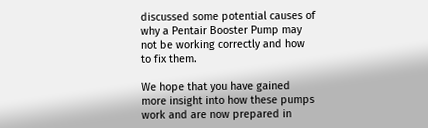discussed some potential causes of why a Pentair Booster Pump may not be working correctly and how to fix them.

We hope that you have gained more insight into how these pumps work and are now prepared in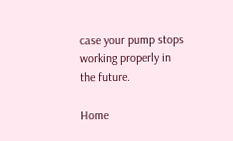case your pump stops working properly in the future.

Home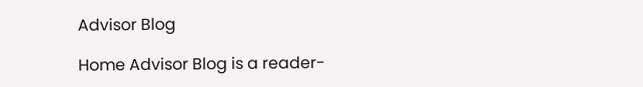Advisor Blog

Home Advisor Blog is a reader-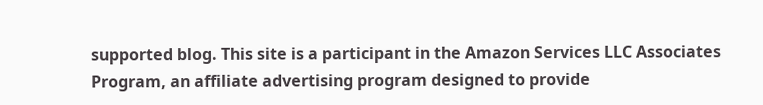supported blog. This site is a participant in the Amazon Services LLC Associates Program, an affiliate advertising program designed to provide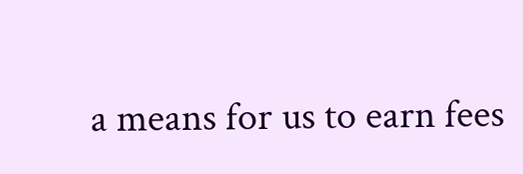a means for us to earn fees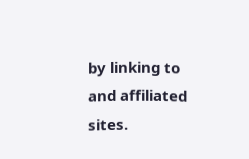by linking to and affiliated sites.